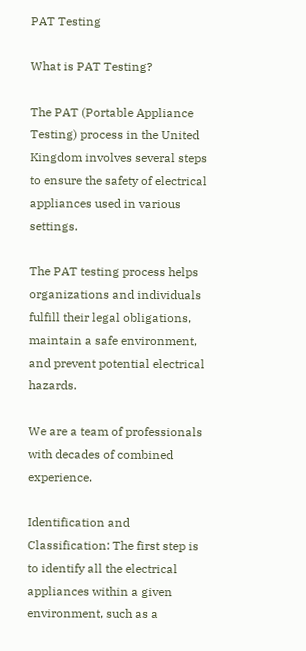PAT Testing

What is PAT Testing?

The PAT (Portable Appliance Testing) process in the United Kingdom involves several steps to ensure the safety of electrical appliances used in various settings.

The PAT testing process helps organizations and individuals fulfill their legal obligations, maintain a safe environment, and prevent potential electrical hazards.

We are a team of professionals with decades of combined experience.

Identification and Classification: The first step is to identify all the electrical appliances within a given environment, such as a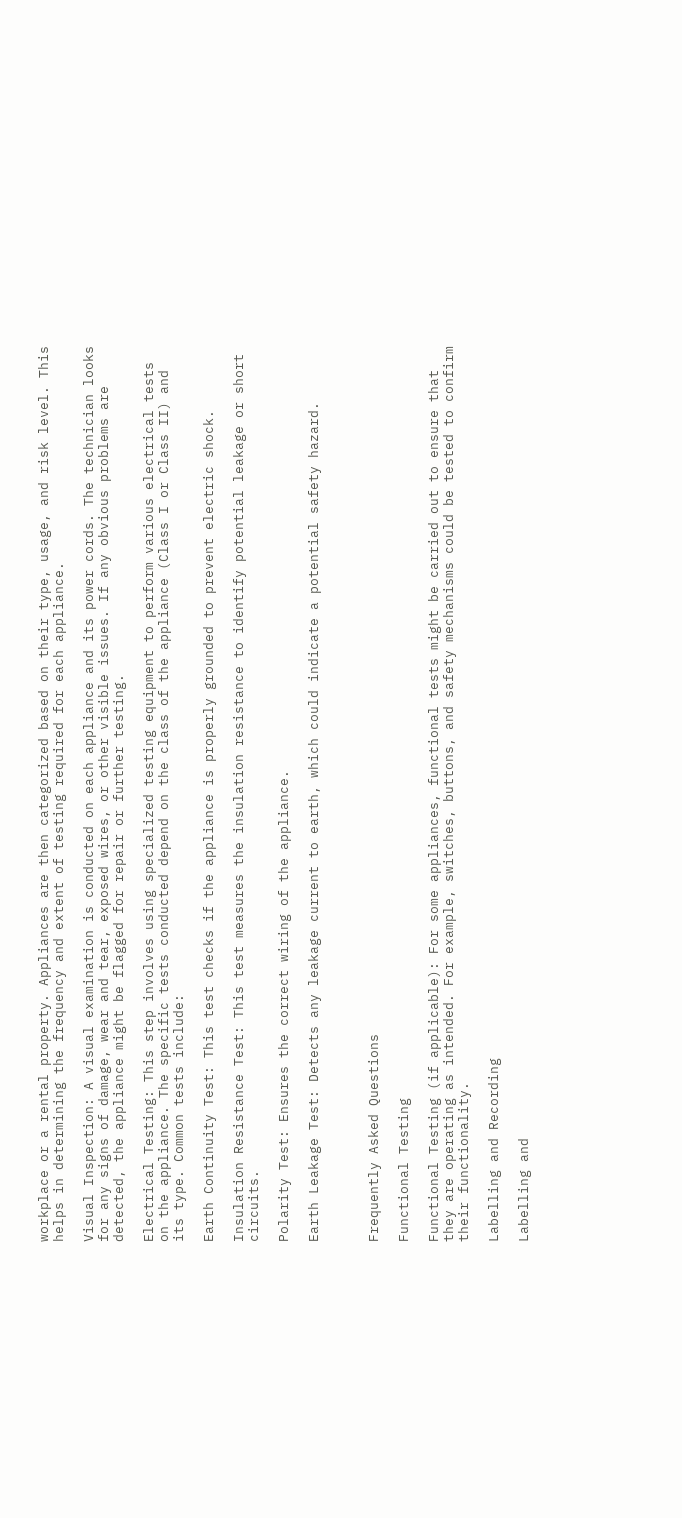workplace or a rental property. Appliances are then categorized based on their type, usage, and risk level. This helps in determining the frequency and extent of testing required for each appliance.

Visual Inspection: A visual examination is conducted on each appliance and its power cords. The technician looks for any signs of damage, wear and tear, exposed wires, or other visible issues. If any obvious problems are detected, the appliance might be flagged for repair or further testing.

Electrical Testing: This step involves using specialized testing equipment to perform various electrical tests on the appliance. The specific tests conducted depend on the class of the appliance (Class I or Class II) and its type. Common tests include:

Earth Continuity Test: This test checks if the appliance is properly grounded to prevent electric shock.

Insulation Resistance Test: This test measures the insulation resistance to identify potential leakage or short circuits.

Polarity Test: Ensures the correct wiring of the appliance.

Earth Leakage Test: Detects any leakage current to earth, which could indicate a potential safety hazard.



Frequently Asked Questions

Functional Testing

Functional Testing (if applicable): For some appliances, functional tests might be carried out to ensure that they are operating as intended. For example, switches, buttons, and safety mechanisms could be tested to confirm their functionality.

Labelling and Recording

Labelling and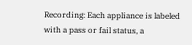Recording: Each appliance is labeled with a pass or fail status, a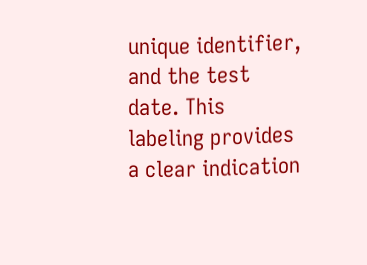unique identifier, and the test date. This labeling provides a clear indication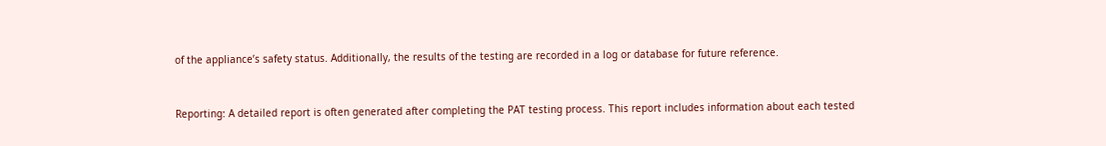of the appliance’s safety status. Additionally, the results of the testing are recorded in a log or database for future reference.


Reporting: A detailed report is often generated after completing the PAT testing process. This report includes information about each tested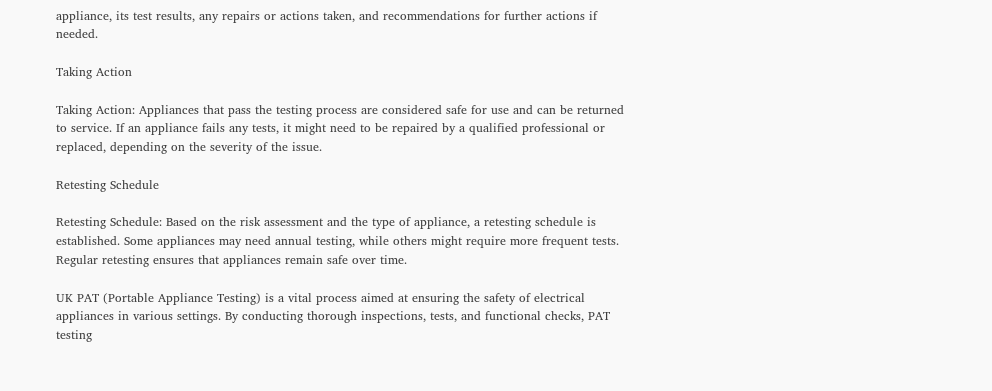appliance, its test results, any repairs or actions taken, and recommendations for further actions if needed.

Taking Action

Taking Action: Appliances that pass the testing process are considered safe for use and can be returned to service. If an appliance fails any tests, it might need to be repaired by a qualified professional or replaced, depending on the severity of the issue.

Retesting Schedule

Retesting Schedule: Based on the risk assessment and the type of appliance, a retesting schedule is established. Some appliances may need annual testing, while others might require more frequent tests. Regular retesting ensures that appliances remain safe over time.

UK PAT (Portable Appliance Testing) is a vital process aimed at ensuring the safety of electrical appliances in various settings. By conducting thorough inspections, tests, and functional checks, PAT testing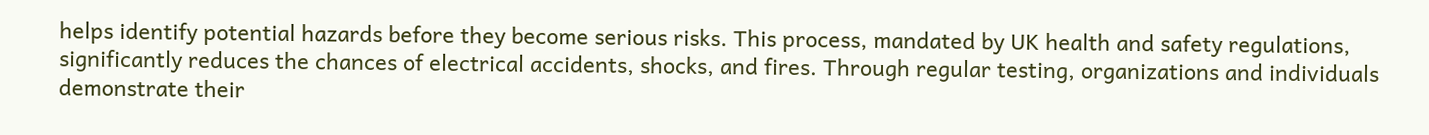helps identify potential hazards before they become serious risks. This process, mandated by UK health and safety regulations, significantly reduces the chances of electrical accidents, shocks, and fires. Through regular testing, organizations and individuals demonstrate their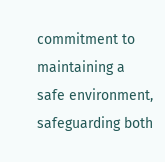commitment to maintaining a safe environment, safeguarding both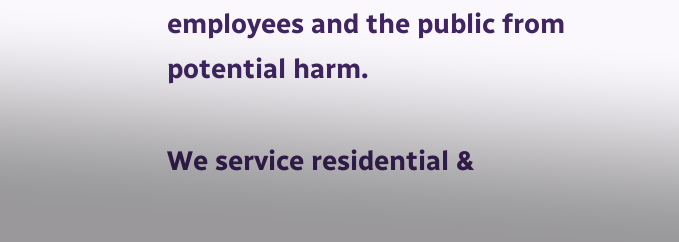employees and the public from potential harm.

We service residential &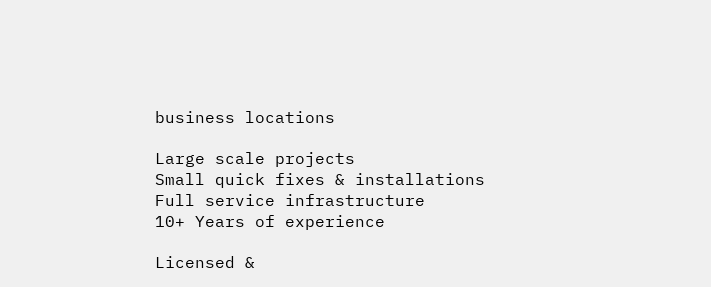business locations

Large scale projects
Small quick fixes & installations
Full service infrastructure
10+ Years of experience

Licensed &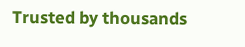Trusted by thousands